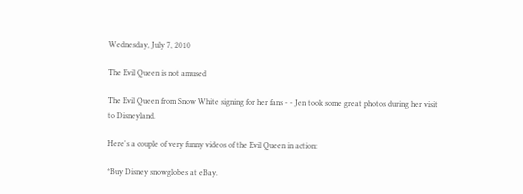Wednesday, July 7, 2010

The Evil Queen is not amused

The Evil Queen from Snow White signing for her fans - - Jen took some great photos during her visit to Disneyland.

Here's a couple of very funny videos of the Evil Queen in action:

*Buy Disney snowglobes at eBay.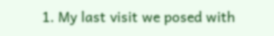1. My last visit we posed with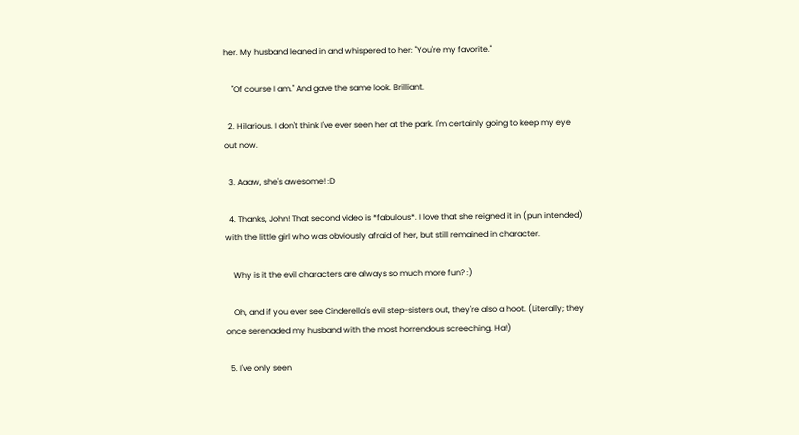her. My husband leaned in and whispered to her: "You're my favorite."

    "Of course I am." And gave the same look. Brilliant.

  2. Hilarious. I don't think I've ever seen her at the park. I'm certainly going to keep my eye out now.

  3. Aaaw, she's awesome! :D

  4. Thanks, John! That second video is *fabulous*. I love that she reigned it in (pun intended) with the little girl who was obviously afraid of her, but still remained in character.

    Why is it the evil characters are always so much more fun? :)

    Oh, and if you ever see Cinderella's evil step-sisters out, they're also a hoot. (Literally; they once serenaded my husband with the most horrendous screeching. Ha!)

  5. I've only seen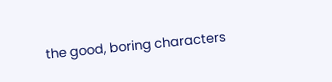the good, boring characters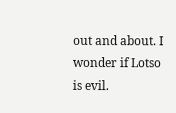out and about. I wonder if Lotso is evil.